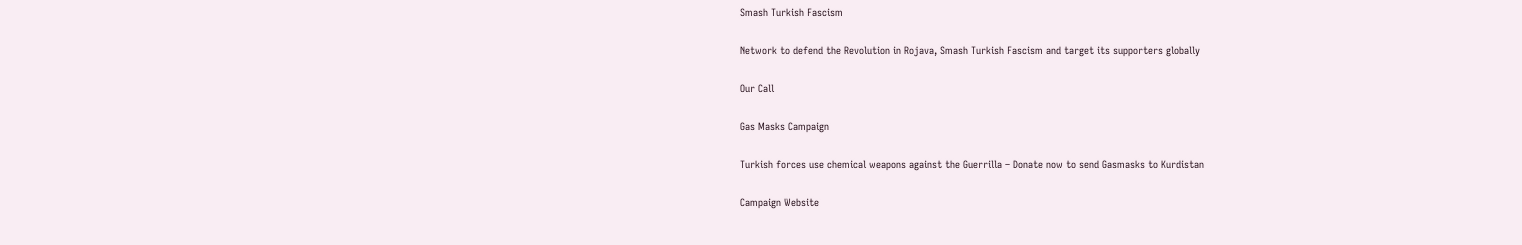Smash Turkish Fascism

Network to defend the Revolution in Rojava, Smash Turkish Fascism and target its supporters globally

Our Call

Gas Masks Campaign

Turkish forces use chemical weapons against the Guerrilla – Donate now to send Gasmasks to Kurdistan

Campaign Website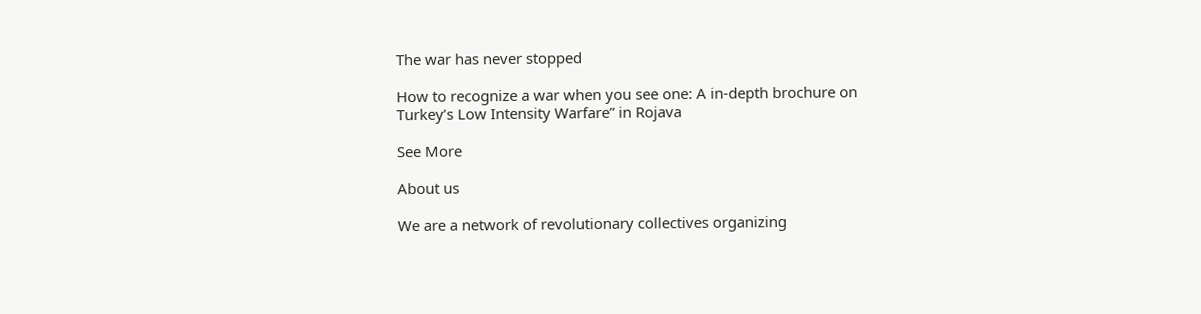The war has never stopped

How to recognize a war when you see one: A in-depth brochure on Turkey’s Low Intensity Warfare” in Rojava

See More

About us

We are a network of revolutionary collectives organizing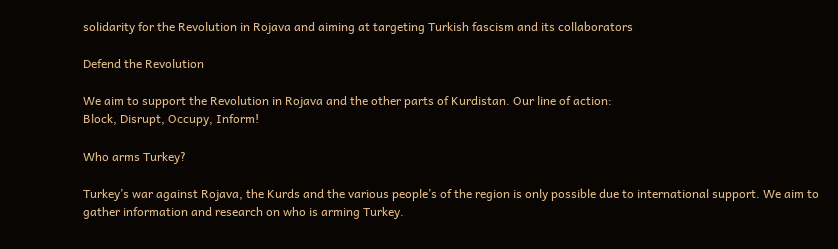solidarity for the Revolution in Rojava and aiming at targeting Turkish fascism and its collaborators

Defend the Revolution

We aim to support the Revolution in Rojava and the other parts of Kurdistan. Our line of action:
Block, Disrupt, Occupy, Inform!

Who arms Turkey?

Turkey’s war against Rojava, the Kurds and the various people’s of the region is only possible due to international support. We aim to gather information and research on who is arming Turkey.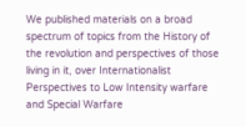We published materials on a broad spectrum of topics from the History of the revolution and perspectives of those living in it, over Internationalist Perspectives to Low Intensity warfare and Special Warfare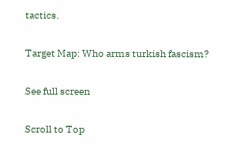tactics.

Target Map: Who arms turkish fascism?

See full screen

Scroll to Top